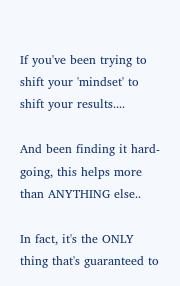If you've been trying to shift your 'mindset' to shift your results....

And been finding it hard-going, this helps more than ANYTHING else..

In fact, it's the ONLY thing that's guaranteed to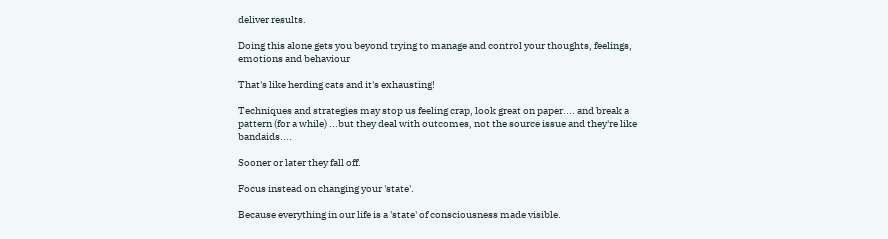deliver results.

Doing this alone gets you beyond trying to manage and control your thoughts, feelings, emotions and behaviour

That's like herding cats and it's exhausting!

Techniques and strategies may stop us feeling crap, look great on paper.... and break a pattern (for a while) ...but they deal with outcomes, not the source issue and they're like bandaids....

Sooner or later they fall off.

Focus instead on changing your 'state'.

Because everything in our life is a 'state' of consciousness made visible.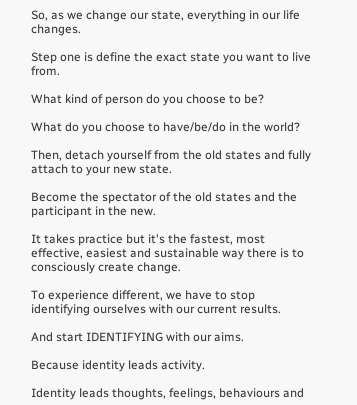So, as we change our state, everything in our life changes.

Step one is define the exact state you want to live from.

What kind of person do you choose to be?

What do you choose to have/be/do in the world?

Then, detach yourself from the old states and fully attach to your new state.

Become the spectator of the old states and the participant in the new.

It takes practice but it's the fastest, most effective, easiest and sustainable way there is to consciously create change.

To experience different, we have to stop identifying ourselves with our current results.

And start IDENTIFYING with our aims.

Because identity leads activity.

Identity leads thoughts, feelings, behaviours and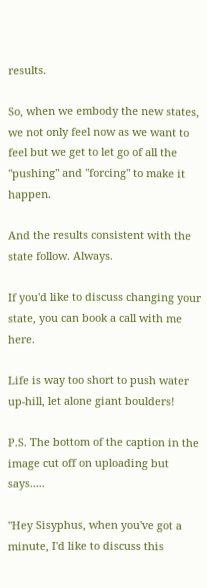results.

So, when we embody the new states, we not only feel now as we want to feel but we get to let go of all the "pushing" and "forcing" to make it happen.

And the results consistent with the state follow. Always.

If you'd like to discuss changing your state, you can book a call with me here.

Life is way too short to push water up-hill, let alone giant boulders!

P.S. The bottom of the caption in the image cut off on uploading but says.....

"Hey Sisyphus, when you've got a minute, I'd like to discuss this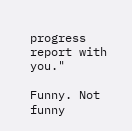progress report with you."

Funny. Not funny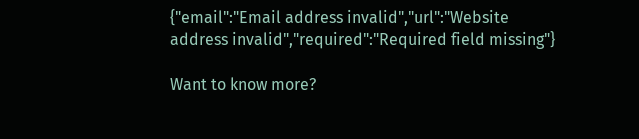{"email":"Email address invalid","url":"Website address invalid","required":"Required field missing"}

Want to know more?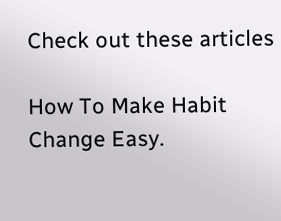Check out these articles

How To Make Habit Change Easy.